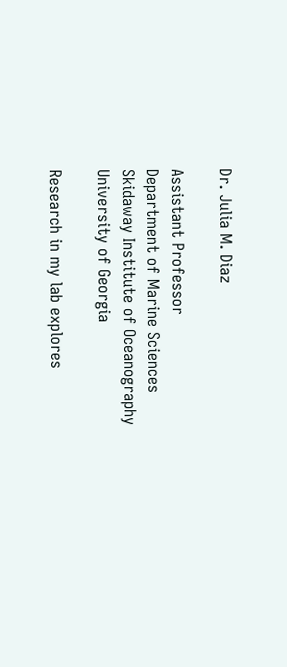Dr. Julia M. Diaz

Assistant Professor
Department of Marine Sciences
Skidaway Institute of Oceanography
University of Georgia

Research in my lab explores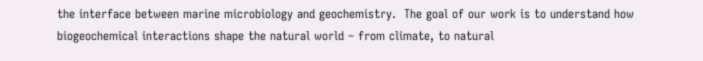the interface between marine microbiology and geochemistry.  The goal of our work is to understand how biogeochemical interactions shape the natural world – from climate, to natural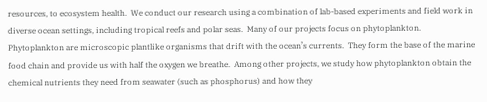resources, to ecosystem health.  We conduct our research using a combination of lab-based experiments and field work in diverse ocean settings, including tropical reefs and polar seas.  Many of our projects focus on phytoplankton.  Phytoplankton are microscopic plantlike organisms that drift with the ocean’s currents.  They form the base of the marine food chain and provide us with half the oxygen we breathe.  Among other projects, we study how phytoplankton obtain the chemical nutrients they need from seawater (such as phosphorus) and how they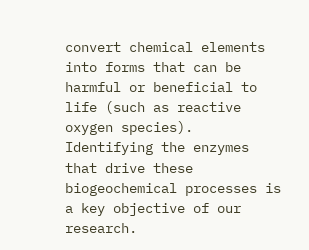convert chemical elements into forms that can be harmful or beneficial to life (such as reactive oxygen species).  Identifying the enzymes that drive these biogeochemical processes is a key objective of our research.